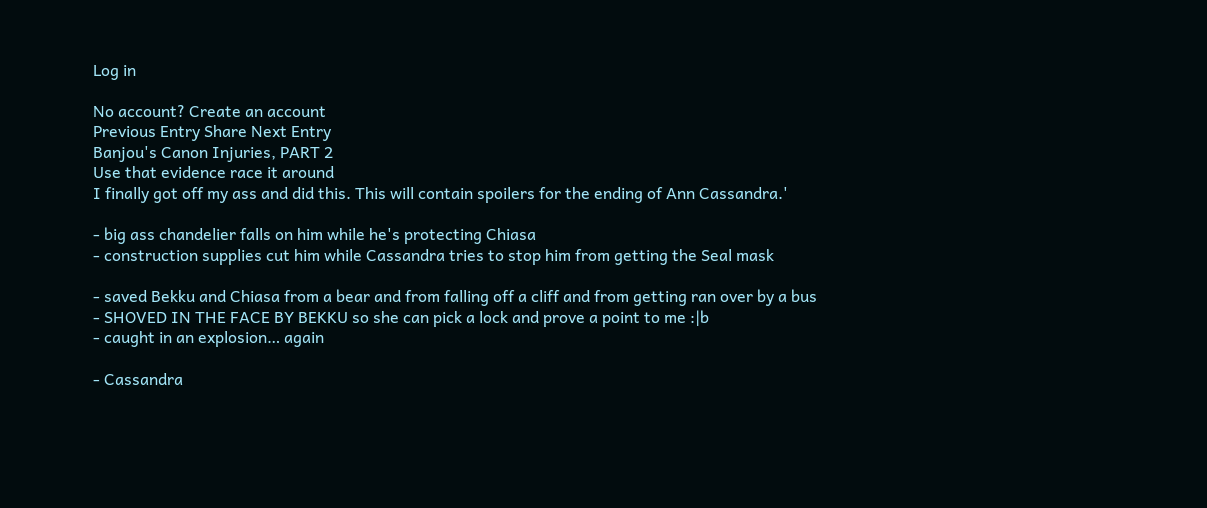Log in

No account? Create an account
Previous Entry Share Next Entry
Banjou's Canon Injuries, PART 2
Use that evidence race it around
I finally got off my ass and did this. This will contain spoilers for the ending of Ann Cassandra.'

- big ass chandelier falls on him while he's protecting Chiasa
- construction supplies cut him while Cassandra tries to stop him from getting the Seal mask

- saved Bekku and Chiasa from a bear and from falling off a cliff and from getting ran over by a bus
- SHOVED IN THE FACE BY BEKKU so she can pick a lock and prove a point to me :|b
- caught in an explosion… again

- Cassandra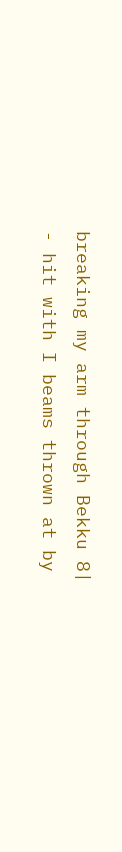breaking my arm through Bekku 8|
- hit with I beams thrown at by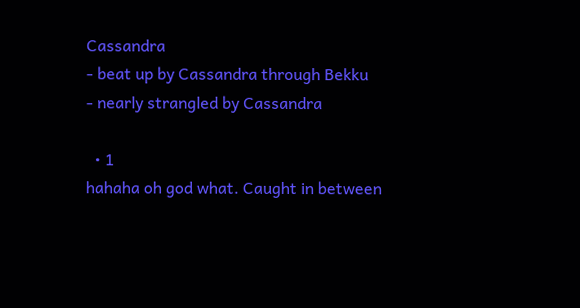Cassandra
- beat up by Cassandra through Bekku
- nearly strangled by Cassandra

  • 1
hahaha oh god what. Caught in between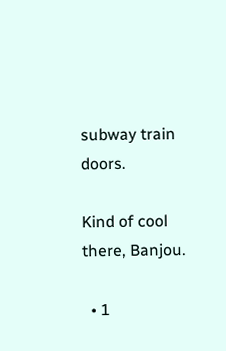subway train doors.

Kind of cool there, Banjou.

  • 1